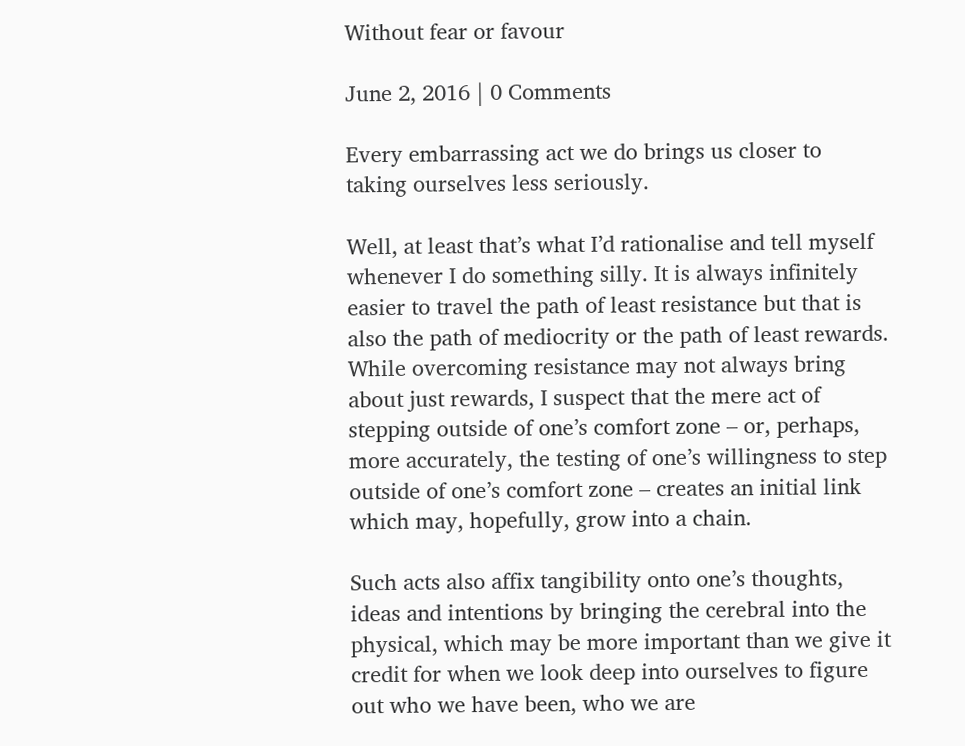Without fear or favour

June 2, 2016 | 0 Comments

Every embarrassing act we do brings us closer to taking ourselves less seriously.

Well, at least that’s what I’d rationalise and tell myself whenever I do something silly. It is always infinitely easier to travel the path of least resistance but that is also the path of mediocrity or the path of least rewards. While overcoming resistance may not always bring about just rewards, I suspect that the mere act of stepping outside of one’s comfort zone – or, perhaps, more accurately, the testing of one’s willingness to step outside of one’s comfort zone – creates an initial link which may, hopefully, grow into a chain.

Such acts also affix tangibility onto one’s thoughts, ideas and intentions by bringing the cerebral into the physical, which may be more important than we give it credit for when we look deep into ourselves to figure out who we have been, who we are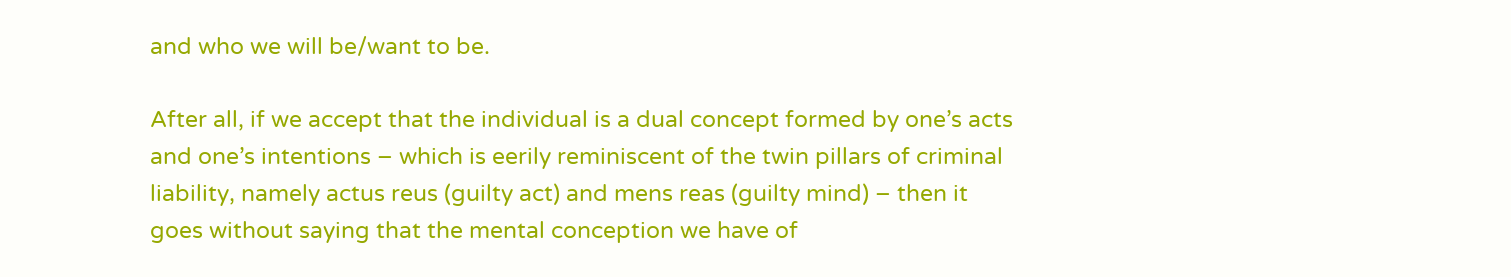and who we will be/want to be.

After all, if we accept that the individual is a dual concept formed by one’s acts and one’s intentions – which is eerily reminiscent of the twin pillars of criminal liability, namely actus reus (guilty act) and mens reas (guilty mind) – then it goes without saying that the mental conception we have of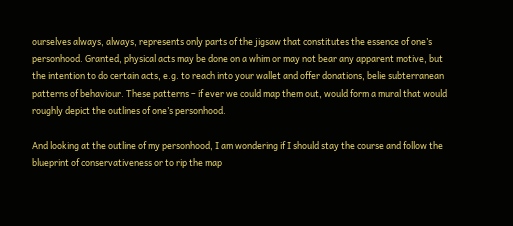ourselves always, always, represents only parts of the jigsaw that constitutes the essence of one’s personhood. Granted, physical acts may be done on a whim or may not bear any apparent motive, but the intention to do certain acts, e.g. to reach into your wallet and offer donations, belie subterranean patterns of behaviour. These patterns – if ever we could map them out, would form a mural that would roughly depict the outlines of one’s personhood.

And looking at the outline of my personhood, I am wondering if I should stay the course and follow the blueprint of conservativeness or to rip the map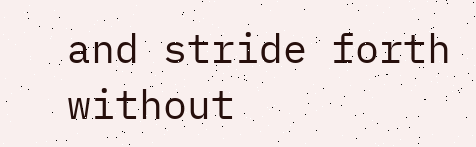and stride forth without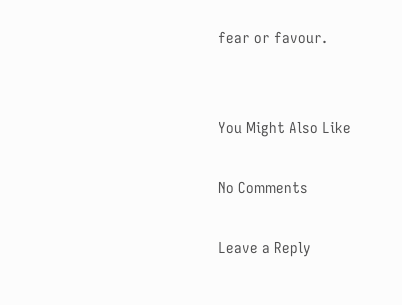fear or favour.


You Might Also Like

No Comments

Leave a Reply